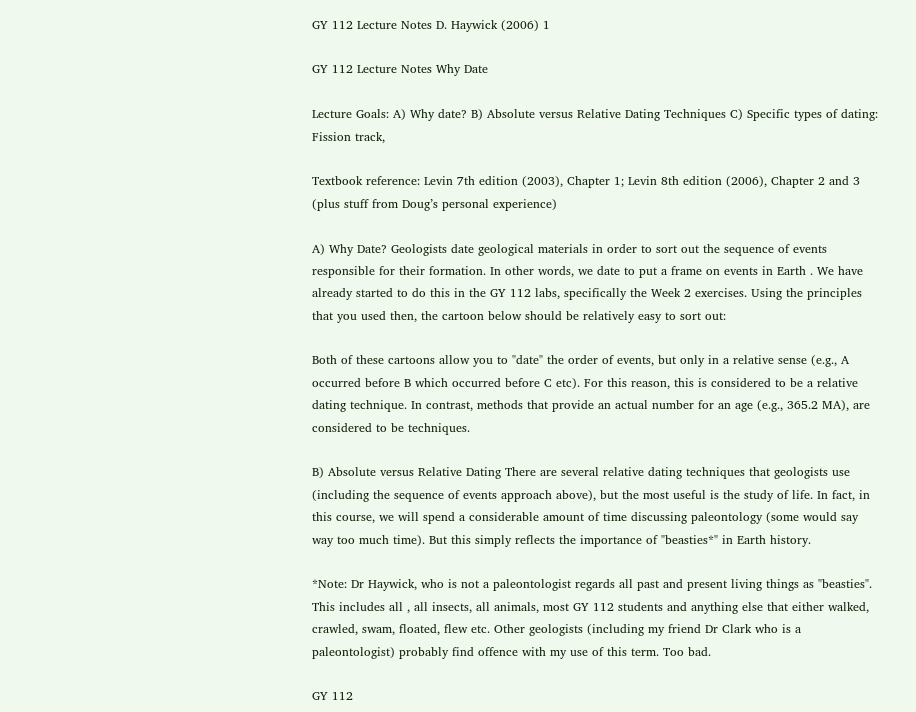GY 112 Lecture Notes D. Haywick (2006) 1

GY 112 Lecture Notes Why Date

Lecture Goals: A) Why date? B) Absolute versus Relative Dating Techniques C) Specific types of dating: Fission track,

Textbook reference: Levin 7th edition (2003), Chapter 1; Levin 8th edition (2006), Chapter 2 and 3 (plus stuff from Doug’s personal experience)

A) Why Date? Geologists date geological materials in order to sort out the sequence of events responsible for their formation. In other words, we date to put a frame on events in Earth . We have already started to do this in the GY 112 labs, specifically the Week 2 exercises. Using the principles that you used then, the cartoon below should be relatively easy to sort out:

Both of these cartoons allow you to "date" the order of events, but only in a relative sense (e.g., A occurred before B which occurred before C etc). For this reason, this is considered to be a relative dating technique. In contrast, methods that provide an actual number for an age (e.g., 365.2 MA), are considered to be techniques.

B) Absolute versus Relative Dating There are several relative dating techniques that geologists use (including the sequence of events approach above), but the most useful is the study of life. In fact, in this course, we will spend a considerable amount of time discussing paleontology (some would say way too much time). But this simply reflects the importance of "beasties*" in Earth history.

*Note: Dr Haywick, who is not a paleontologist regards all past and present living things as "beasties". This includes all , all insects, all animals, most GY 112 students and anything else that either walked, crawled, swam, floated, flew etc. Other geologists (including my friend Dr Clark who is a paleontologist) probably find offence with my use of this term. Too bad.

GY 112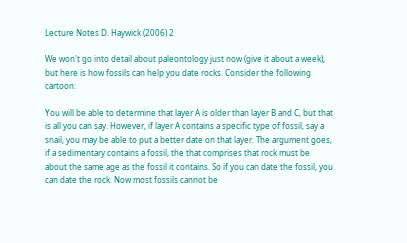Lecture Notes D. Haywick (2006) 2

We won't go into detail about paleontology just now (give it about a week), but here is how fossils can help you date rocks. Consider the following cartoon:

You will be able to determine that layer A is older than layer B and C, but that is all you can say. However, if layer A contains a specific type of fossil, say a snail, you may be able to put a better date on that layer. The argument goes, if a sedimentary contains a fossil, the that comprises that rock must be about the same age as the fossil it contains. So if you can date the fossil, you can date the rock. Now most fossils cannot be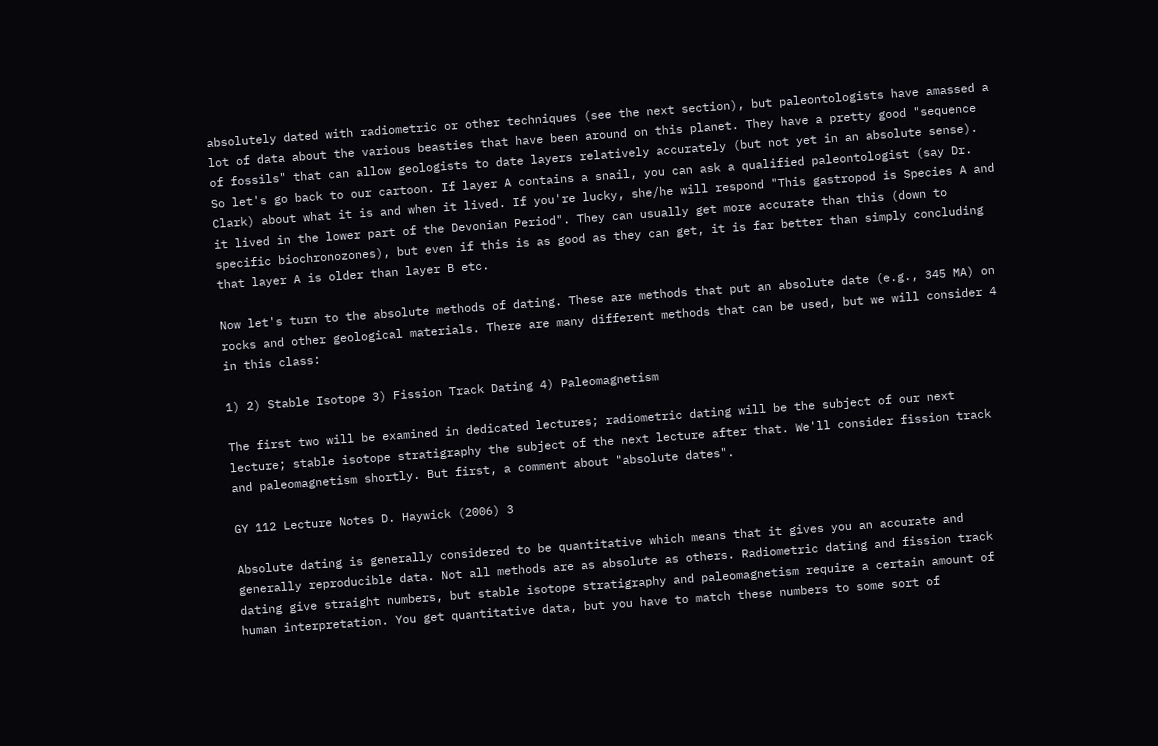absolutely dated with radiometric or other techniques (see the next section), but paleontologists have amassed a lot of data about the various beasties that have been around on this planet. They have a pretty good "sequence of fossils" that can allow geologists to date layers relatively accurately (but not yet in an absolute sense). So let's go back to our cartoon. If layer A contains a snail, you can ask a qualified paleontologist (say Dr. Clark) about what it is and when it lived. If you're lucky, she/he will respond "This gastropod is Species A and it lived in the lower part of the Devonian Period". They can usually get more accurate than this (down to specific biochronozones), but even if this is as good as they can get, it is far better than simply concluding that layer A is older than layer B etc.

Now let's turn to the absolute methods of dating. These are methods that put an absolute date (e.g., 345 MA) on rocks and other geological materials. There are many different methods that can be used, but we will consider 4 in this class:

1) 2) Stable Isotope 3) Fission Track Dating 4) Paleomagnetism

The first two will be examined in dedicated lectures; radiometric dating will be the subject of our next lecture; stable isotope stratigraphy the subject of the next lecture after that. We'll consider fission track and paleomagnetism shortly. But first, a comment about "absolute dates".

GY 112 Lecture Notes D. Haywick (2006) 3

Absolute dating is generally considered to be quantitative which means that it gives you an accurate and generally reproducible data. Not all methods are as absolute as others. Radiometric dating and fission track dating give straight numbers, but stable isotope stratigraphy and paleomagnetism require a certain amount of human interpretation. You get quantitative data, but you have to match these numbers to some sort of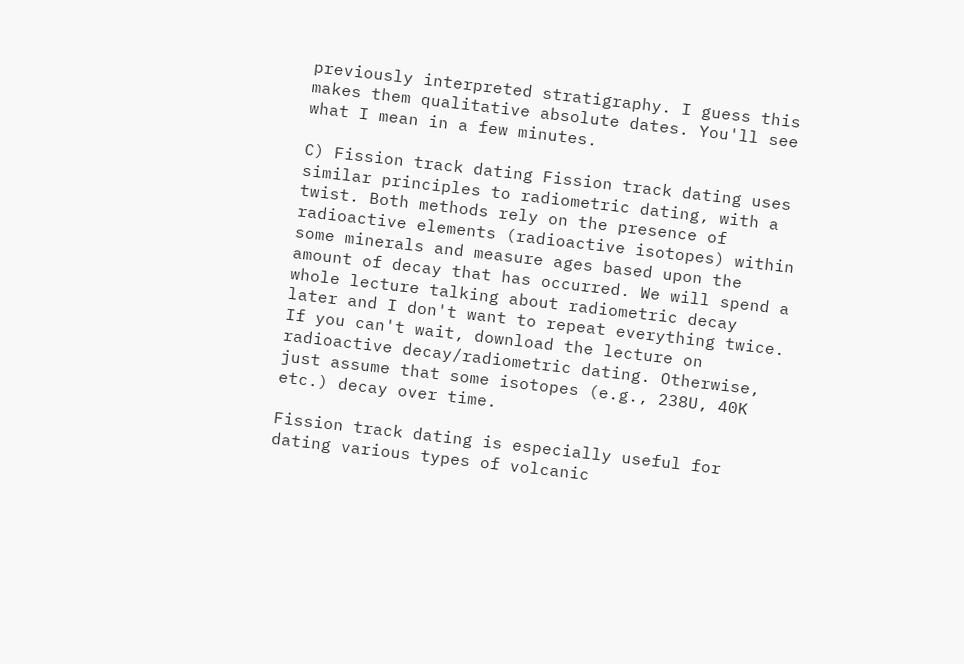previously interpreted stratigraphy. I guess this makes them qualitative absolute dates. You'll see what I mean in a few minutes.

C) Fission track dating Fission track dating uses similar principles to radiometric dating, with a twist. Both methods rely on the presence of radioactive elements (radioactive isotopes) within some minerals and measure ages based upon the amount of decay that has occurred. We will spend a whole lecture talking about radiometric decay later and I don't want to repeat everything twice. If you can't wait, download the lecture on radioactive decay/radiometric dating. Otherwise, just assume that some isotopes (e.g., 238U, 40K etc.) decay over time.

Fission track dating is especially useful for dating various types of volcanic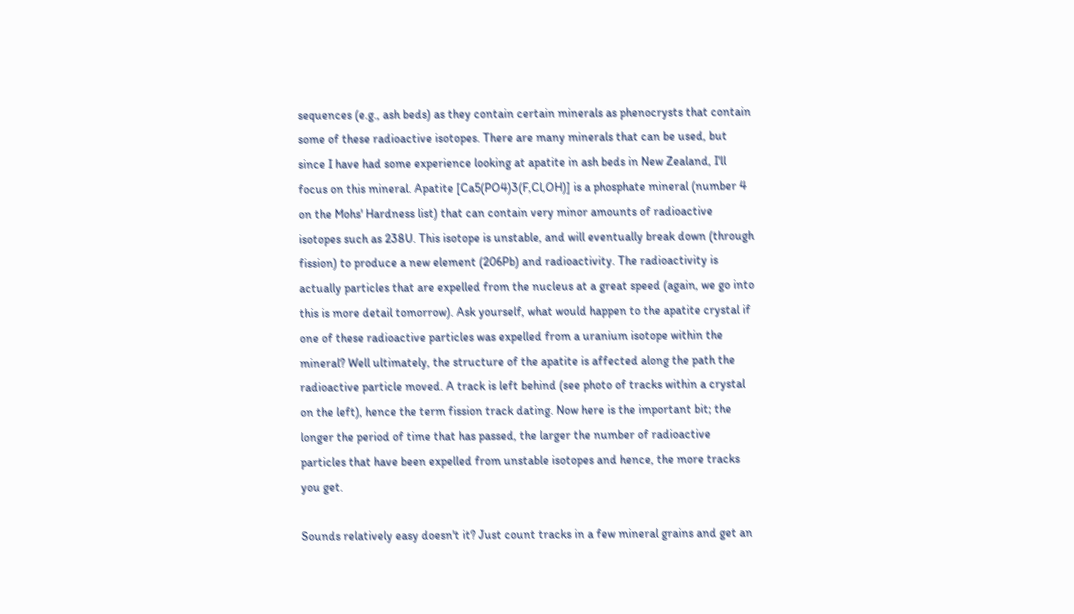sequences (e.g., ash beds) as they contain certain minerals as phenocrysts that contain some of these radioactive isotopes. There are many minerals that can be used, but since I have had some experience looking at apatite in ash beds in New Zealand, I'll focus on this mineral. Apatite [Ca5(PO4)3(F,Cl,OH)] is a phosphate mineral (number 4 on the Mohs' Hardness list) that can contain very minor amounts of radioactive isotopes such as 238U. This isotope is unstable, and will eventually break down (through fission) to produce a new element (206Pb) and radioactivity. The radioactivity is actually particles that are expelled from the nucleus at a great speed (again, we go into this is more detail tomorrow). Ask yourself, what would happen to the apatite crystal if one of these radioactive particles was expelled from a uranium isotope within the mineral? Well ultimately, the structure of the apatite is affected along the path the radioactive particle moved. A track is left behind (see photo of tracks within a crystal on the left), hence the term fission track dating. Now here is the important bit; the longer the period of time that has passed, the larger the number of radioactive particles that have been expelled from unstable isotopes and hence, the more tracks you get.

Sounds relatively easy doesn't it? Just count tracks in a few mineral grains and get an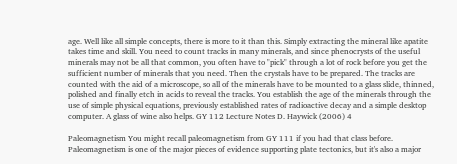age. Well like all simple concepts, there is more to it than this. Simply extracting the mineral like apatite takes time and skill. You need to count tracks in many minerals, and since phenocrysts of the useful minerals may not be all that common, you often have to "pick" through a lot of rock before you get the sufficient number of minerals that you need. Then the crystals have to be prepared. The tracks are counted with the aid of a microscope, so all of the minerals have to be mounted to a glass slide, thinned, polished and finally etch in acids to reveal the tracks. You establish the age of the minerals through the use of simple physical equations, previously established rates of radioactive decay and a simple desktop computer. A glass of wine also helps. GY 112 Lecture Notes D. Haywick (2006) 4

Paleomagnetism You might recall paleomagnetism from GY 111 if you had that class before. Paleomagnetism is one of the major pieces of evidence supporting plate tectonics, but it's also a major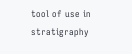tool of use in stratigraphy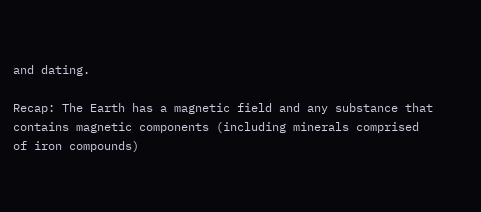and dating.

Recap: The Earth has a magnetic field and any substance that contains magnetic components (including minerals comprised of iron compounds)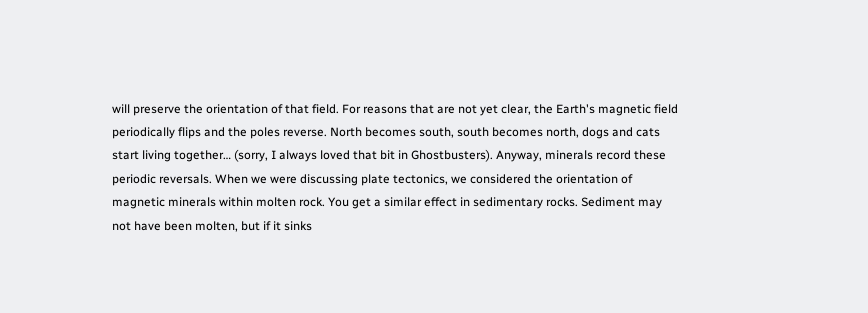will preserve the orientation of that field. For reasons that are not yet clear, the Earth's magnetic field periodically flips and the poles reverse. North becomes south, south becomes north, dogs and cats start living together… (sorry, I always loved that bit in Ghostbusters). Anyway, minerals record these periodic reversals. When we were discussing plate tectonics, we considered the orientation of magnetic minerals within molten rock. You get a similar effect in sedimentary rocks. Sediment may not have been molten, but if it sinks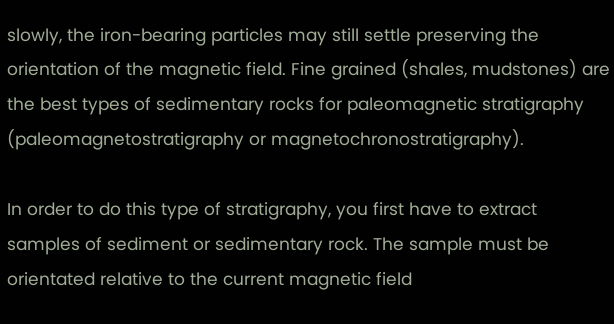slowly, the iron-bearing particles may still settle preserving the orientation of the magnetic field. Fine grained (shales, mudstones) are the best types of sedimentary rocks for paleomagnetic stratigraphy (paleomagnetostratigraphy or magnetochronostratigraphy).

In order to do this type of stratigraphy, you first have to extract samples of sediment or sedimentary rock. The sample must be orientated relative to the current magnetic field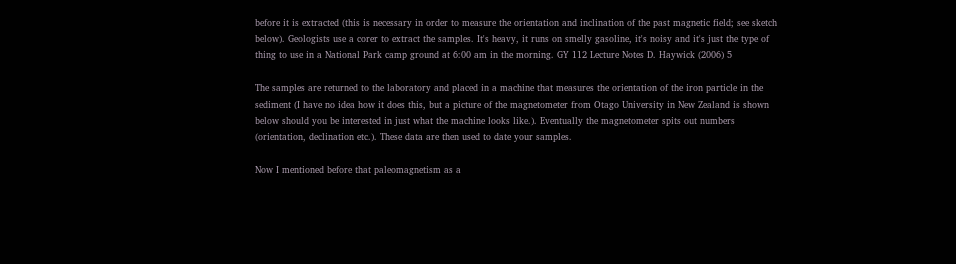before it is extracted (this is necessary in order to measure the orientation and inclination of the past magnetic field; see sketch below). Geologists use a corer to extract the samples. It's heavy, it runs on smelly gasoline, it's noisy and it's just the type of thing to use in a National Park camp ground at 6:00 am in the morning. GY 112 Lecture Notes D. Haywick (2006) 5

The samples are returned to the laboratory and placed in a machine that measures the orientation of the iron particle in the sediment (I have no idea how it does this, but a picture of the magnetometer from Otago University in New Zealand is shown below should you be interested in just what the machine looks like.). Eventually the magnetometer spits out numbers (orientation, declination etc.). These data are then used to date your samples.

Now I mentioned before that paleomagnetism as a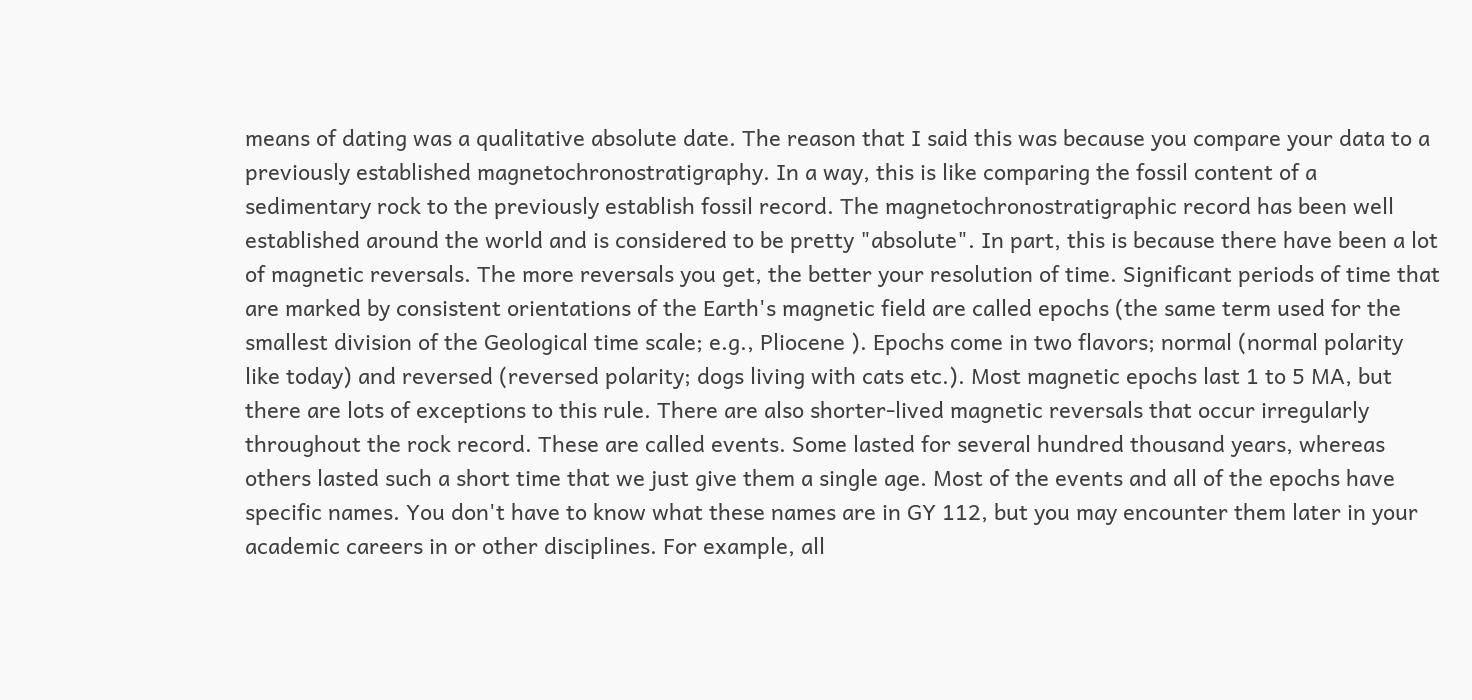means of dating was a qualitative absolute date. The reason that I said this was because you compare your data to a previously established magnetochronostratigraphy. In a way, this is like comparing the fossil content of a sedimentary rock to the previously establish fossil record. The magnetochronostratigraphic record has been well established around the world and is considered to be pretty "absolute". In part, this is because there have been a lot of magnetic reversals. The more reversals you get, the better your resolution of time. Significant periods of time that are marked by consistent orientations of the Earth's magnetic field are called epochs (the same term used for the smallest division of the Geological time scale; e.g., Pliocene ). Epochs come in two flavors; normal (normal polarity like today) and reversed (reversed polarity; dogs living with cats etc.). Most magnetic epochs last 1 to 5 MA, but there are lots of exceptions to this rule. There are also shorter-lived magnetic reversals that occur irregularly throughout the rock record. These are called events. Some lasted for several hundred thousand years, whereas others lasted such a short time that we just give them a single age. Most of the events and all of the epochs have specific names. You don't have to know what these names are in GY 112, but you may encounter them later in your academic careers in or other disciplines. For example, all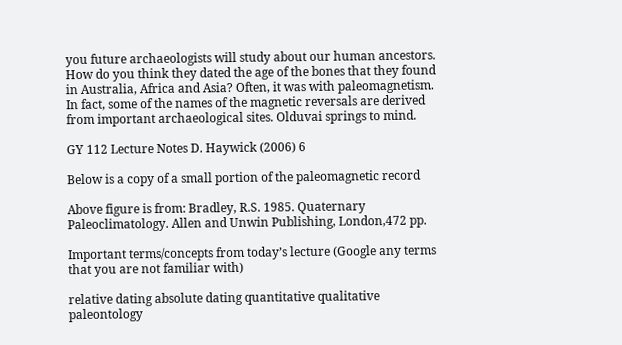you future archaeologists will study about our human ancestors. How do you think they dated the age of the bones that they found in Australia, Africa and Asia? Often, it was with paleomagnetism. In fact, some of the names of the magnetic reversals are derived from important archaeological sites. Olduvai springs to mind.

GY 112 Lecture Notes D. Haywick (2006) 6

Below is a copy of a small portion of the paleomagnetic record

Above figure is from: Bradley, R.S. 1985. Quaternary Paleoclimatology. Allen and Unwin Publishing, London,472 pp.

Important terms/concepts from today’s lecture (Google any terms that you are not familiar with)

relative dating absolute dating quantitative qualitative paleontology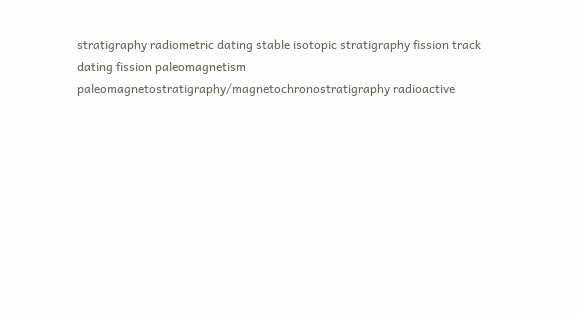stratigraphy radiometric dating stable isotopic stratigraphy fission track dating fission paleomagnetism paleomagnetostratigraphy/magnetochronostratigraphy radioactive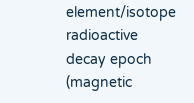element/isotope radioactive decay epoch (magnetic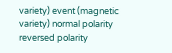variety) event (magnetic variety) normal polarity reversed polarity